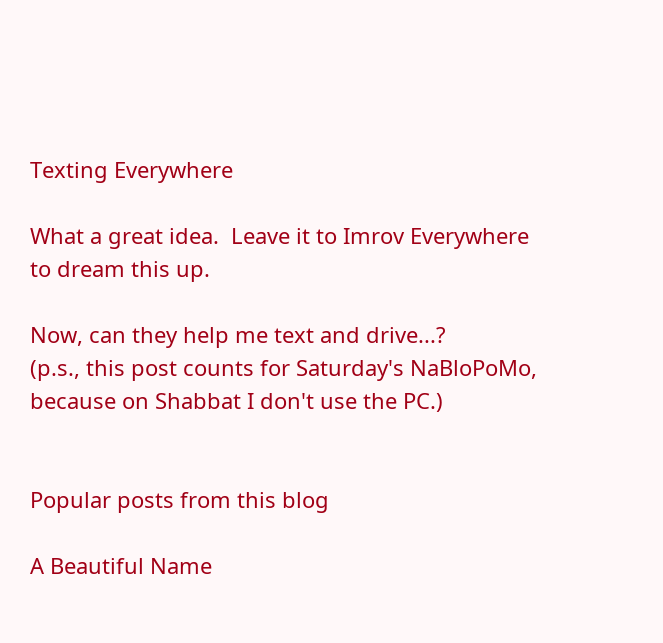Texting Everywhere

What a great idea.  Leave it to Imrov Everywhere to dream this up.

Now, can they help me text and drive...?
(p.s., this post counts for Saturday's NaBloPoMo, because on Shabbat I don't use the PC.)


Popular posts from this blog

A Beautiful Name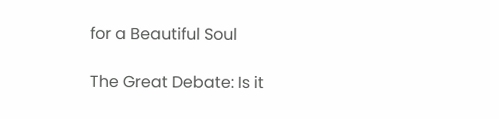for a Beautiful Soul

The Great Debate: Is it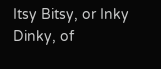Itsy Bitsy, or Inky Dinky, of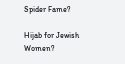Spider Fame?

Hijab for Jewish Women?